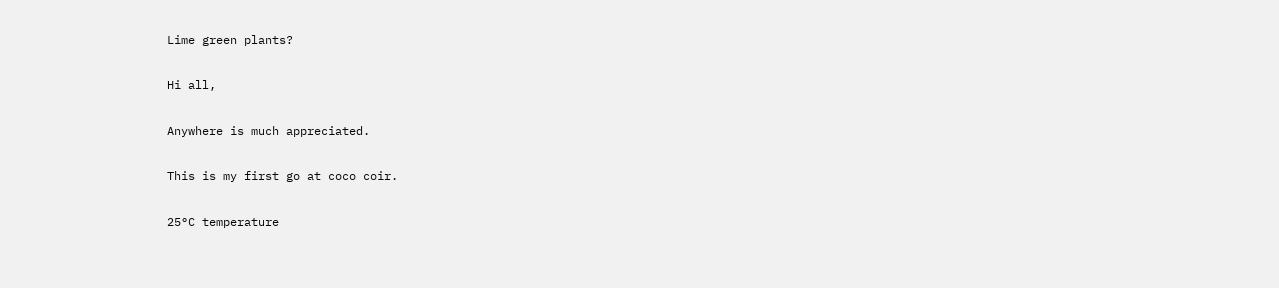Lime green plants?

Hi all,

Anywhere is much appreciated.

This is my first go at coco coir.

25°C temperature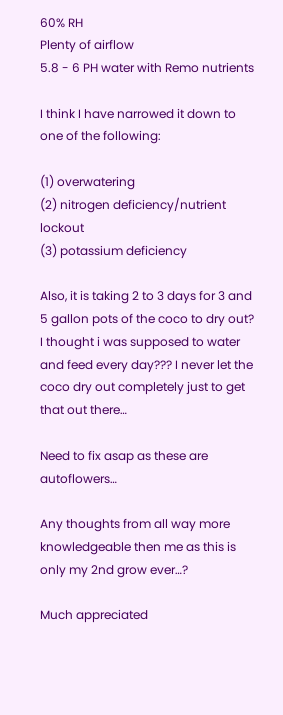60% RH
Plenty of airflow
5.8 - 6 PH water with Remo nutrients

I think I have narrowed it down to one of the following:

(1) overwatering
(2) nitrogen deficiency/nutrient lockout
(3) potassium deficiency

Also, it is taking 2 to 3 days for 3 and 5 gallon pots of the coco to dry out? I thought i was supposed to water and feed every day??? I never let the coco dry out completely just to get that out there…

Need to fix asap as these are autoflowers…

Any thoughts from all way more knowledgeable then me as this is only my 2nd grow ever…?

Much appreciated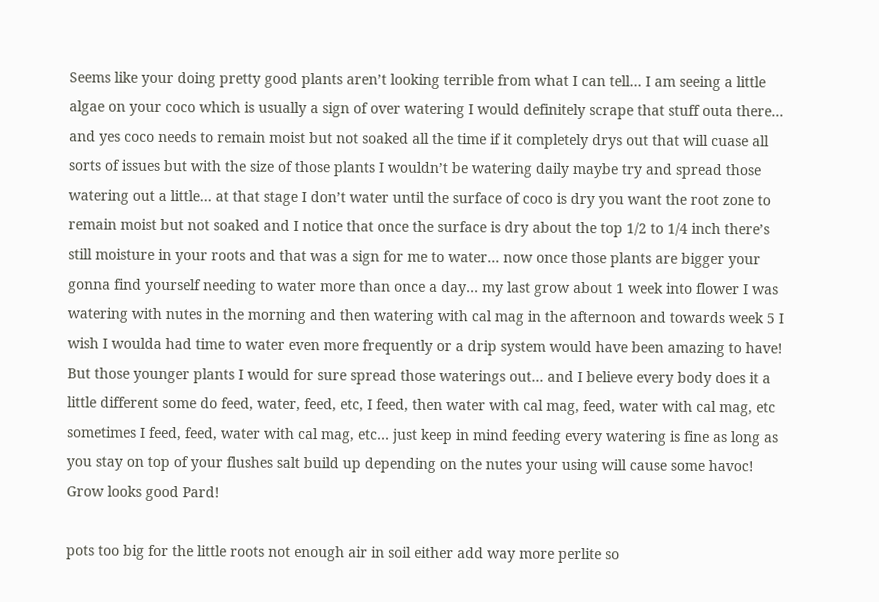Seems like your doing pretty good plants aren’t looking terrible from what I can tell… I am seeing a little algae on your coco which is usually a sign of over watering I would definitely scrape that stuff outa there… and yes coco needs to remain moist but not soaked all the time if it completely drys out that will cuase all sorts of issues but with the size of those plants I wouldn’t be watering daily maybe try and spread those watering out a little… at that stage I don’t water until the surface of coco is dry you want the root zone to remain moist but not soaked and I notice that once the surface is dry about the top 1/2 to 1/4 inch there’s still moisture in your roots and that was a sign for me to water… now once those plants are bigger your gonna find yourself needing to water more than once a day… my last grow about 1 week into flower I was watering with nutes in the morning and then watering with cal mag in the afternoon and towards week 5 I wish I woulda had time to water even more frequently or a drip system would have been amazing to have! But those younger plants I would for sure spread those waterings out… and I believe every body does it a little different some do feed, water, feed, etc, I feed, then water with cal mag, feed, water with cal mag, etc sometimes I feed, feed, water with cal mag, etc… just keep in mind feeding every watering is fine as long as you stay on top of your flushes salt build up depending on the nutes your using will cause some havoc! Grow looks good Pard!

pots too big for the little roots not enough air in soil either add way more perlite so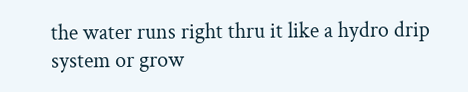the water runs right thru it like a hydro drip system or grow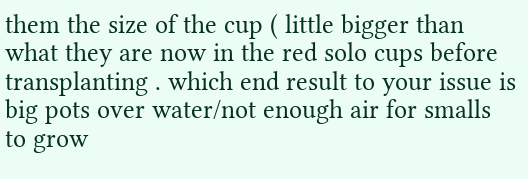them the size of the cup ( little bigger than what they are now in the red solo cups before transplanting . which end result to your issue is big pots over water/not enough air for smalls to grow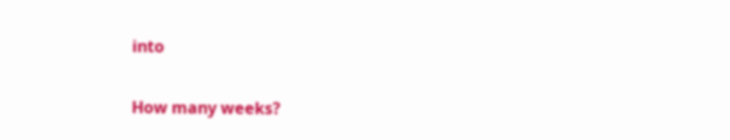into

How many weeks?